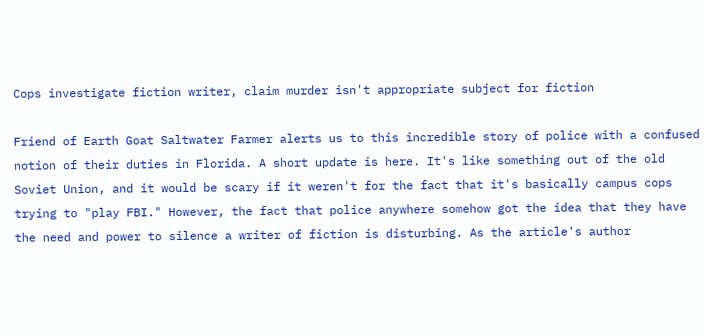Cops investigate fiction writer, claim murder isn't appropriate subject for fiction

Friend of Earth Goat Saltwater Farmer alerts us to this incredible story of police with a confused notion of their duties in Florida. A short update is here. It's like something out of the old Soviet Union, and it would be scary if it weren't for the fact that it's basically campus cops trying to "play FBI." However, the fact that police anywhere somehow got the idea that they have the need and power to silence a writer of fiction is disturbing. As the article's author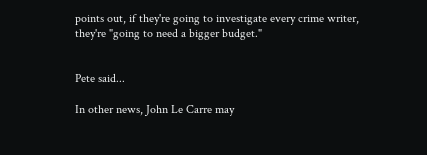points out, if they're going to investigate every crime writer, they're "going to need a bigger budget."


Pete said...

In other news, John Le Carre may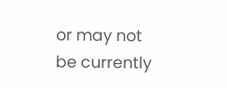or may not be currently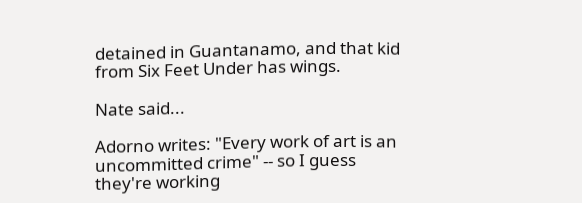detained in Guantanamo, and that kid from Six Feet Under has wings.

Nate said...

Adorno writes: "Every work of art is an uncommitted crime" -- so I guess they're working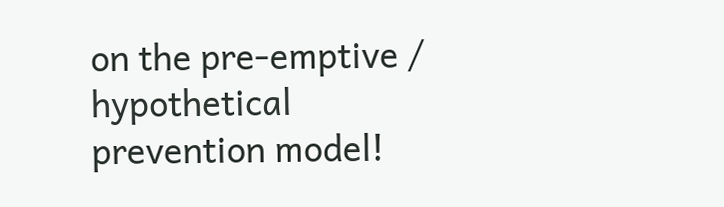on the pre-emptive / hypothetical prevention model!